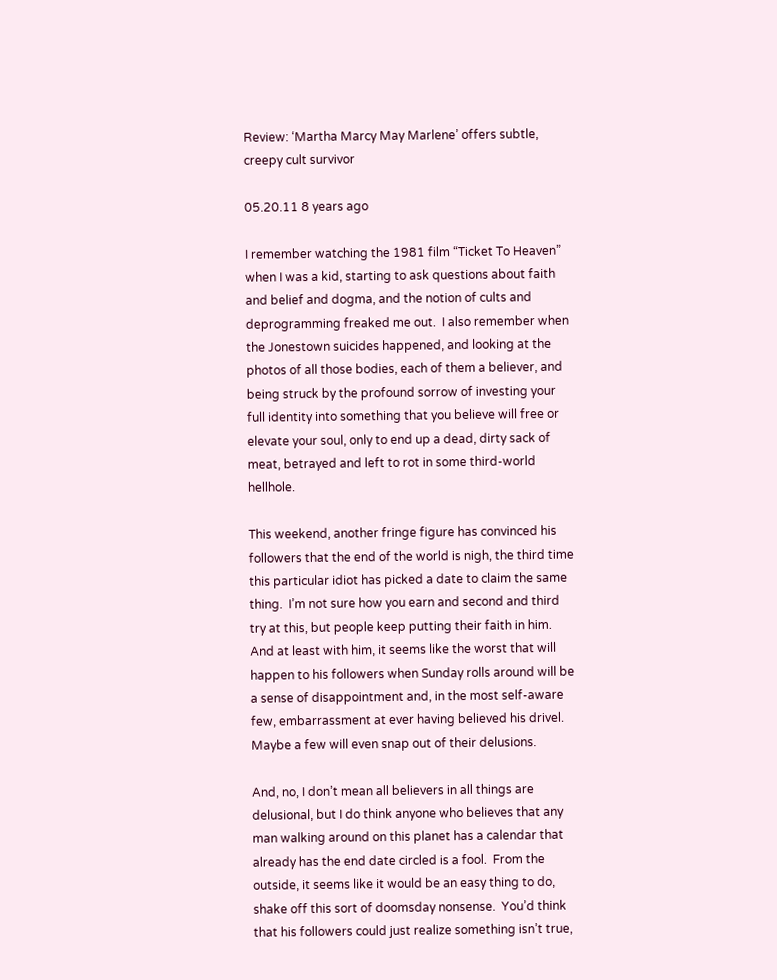Review: ‘Martha Marcy May Marlene’ offers subtle, creepy cult survivor

05.20.11 8 years ago

I remember watching the 1981 film “Ticket To Heaven” when I was a kid, starting to ask questions about faith and belief and dogma, and the notion of cults and deprogramming freaked me out.  I also remember when the Jonestown suicides happened, and looking at the photos of all those bodies, each of them a believer, and being struck by the profound sorrow of investing your full identity into something that you believe will free or elevate your soul, only to end up a dead, dirty sack of meat, betrayed and left to rot in some third-world hellhole.

This weekend, another fringe figure has convinced his followers that the end of the world is nigh, the third time this particular idiot has picked a date to claim the same thing.  I’m not sure how you earn and second and third try at this, but people keep putting their faith in him.  And at least with him, it seems like the worst that will happen to his followers when Sunday rolls around will be a sense of disappointment and, in the most self-aware few, embarrassment at ever having believed his drivel.  Maybe a few will even snap out of their delusions.

And, no, I don’t mean all believers in all things are delusional, but I do think anyone who believes that any man walking around on this planet has a calendar that already has the end date circled is a fool.  From the outside, it seems like it would be an easy thing to do, shake off this sort of doomsday nonsense.  You’d think that his followers could just realize something isn’t true,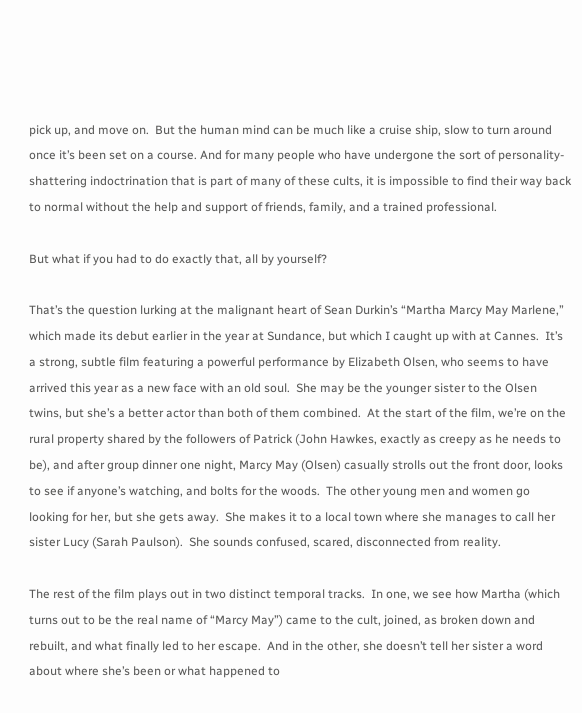pick up, and move on.  But the human mind can be much like a cruise ship, slow to turn around once it’s been set on a course. And for many people who have undergone the sort of personality-shattering indoctrination that is part of many of these cults, it is impossible to find their way back to normal without the help and support of friends, family, and a trained professional.

But what if you had to do exactly that, all by yourself?

That’s the question lurking at the malignant heart of Sean Durkin’s “Martha Marcy May Marlene,” which made its debut earlier in the year at Sundance, but which I caught up with at Cannes.  It’s a strong, subtle film featuring a powerful performance by Elizabeth Olsen, who seems to have arrived this year as a new face with an old soul.  She may be the younger sister to the Olsen twins, but she’s a better actor than both of them combined.  At the start of the film, we’re on the rural property shared by the followers of Patrick (John Hawkes, exactly as creepy as he needs to be), and after group dinner one night, Marcy May (Olsen) casually strolls out the front door, looks to see if anyone’s watching, and bolts for the woods.  The other young men and women go looking for her, but she gets away.  She makes it to a local town where she manages to call her sister Lucy (Sarah Paulson).  She sounds confused, scared, disconnected from reality.

The rest of the film plays out in two distinct temporal tracks.  In one, we see how Martha (which turns out to be the real name of “Marcy May”) came to the cult, joined, as broken down and rebuilt, and what finally led to her escape.  And in the other, she doesn’t tell her sister a word about where she’s been or what happened to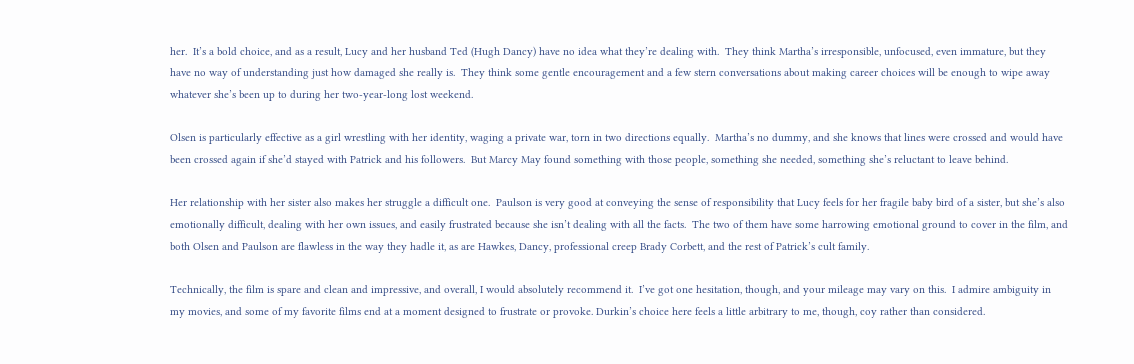her.  It’s a bold choice, and as a result, Lucy and her husband Ted (Hugh Dancy) have no idea what they’re dealing with.  They think Martha’s irresponsible, unfocused, even immature, but they have no way of understanding just how damaged she really is.  They think some gentle encouragement and a few stern conversations about making career choices will be enough to wipe away whatever she’s been up to during her two-year-long lost weekend.

Olsen is particularly effective as a girl wrestling with her identity, waging a private war, torn in two directions equally.  Martha’s no dummy, and she knows that lines were crossed and would have been crossed again if she’d stayed with Patrick and his followers.  But Marcy May found something with those people, something she needed, something she’s reluctant to leave behind.

Her relationship with her sister also makes her struggle a difficult one.  Paulson is very good at conveying the sense of responsibility that Lucy feels for her fragile baby bird of a sister, but she’s also emotionally difficult, dealing with her own issues, and easily frustrated because she isn’t dealing with all the facts.  The two of them have some harrowing emotional ground to cover in the film, and both Olsen and Paulson are flawless in the way they hadle it, as are Hawkes, Dancy, professional creep Brady Corbett, and the rest of Patrick’s cult family.

Technically, the film is spare and clean and impressive, and overall, I would absolutely recommend it.  I’ve got one hesitation, though, and your mileage may vary on this.  I admire ambiguity in my movies, and some of my favorite films end at a moment designed to frustrate or provoke. Durkin’s choice here feels a little arbitrary to me, though, coy rather than considered.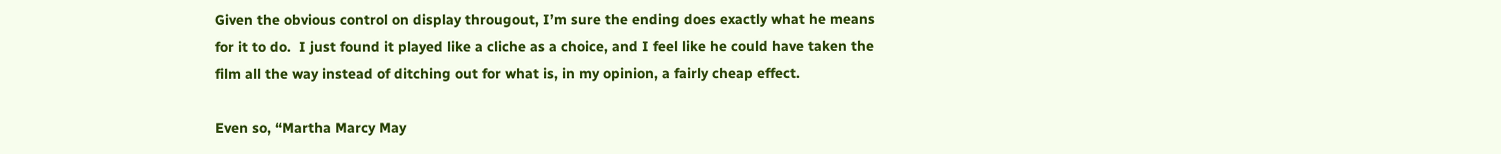Given the obvious control on display througout, I’m sure the ending does exactly what he means for it to do.  I just found it played like a cliche as a choice, and I feel like he could have taken the film all the way instead of ditching out for what is, in my opinion, a fairly cheap effect.

Even so, “Martha Marcy May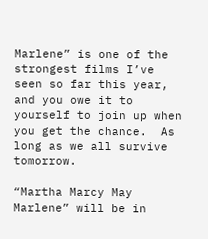Marlene” is one of the strongest films I’ve seen so far this year, and you owe it to yourself to join up when you get the chance.  As long as we all survive tomorrow.

“Martha Marcy May Marlene” will be in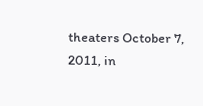theaters October 7, 2011, in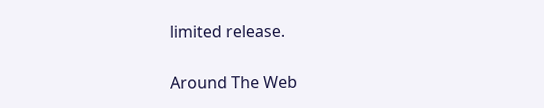limited release.

Around The Web